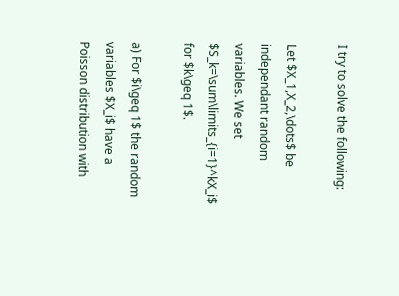I try to solve the following:

Let $X_1,X_2,\dots$ be independant random variables. We set $S_k=\sum\limits_{i=1}^kX_i$ for $k\geq 1$.

a) For $i\geq 1$ the random variables $X_i$ have a Poisson distribution with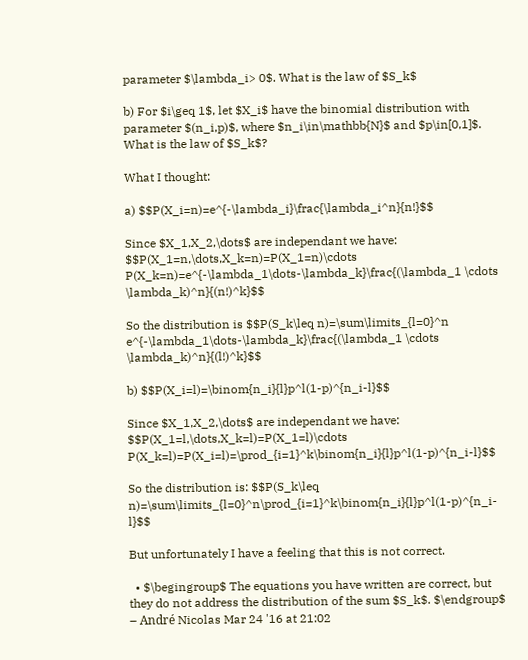parameter $\lambda_i> 0$. What is the law of $S_k$

b) For $i\geq 1$, let $X_i$ have the binomial distribution with parameter $(n_i,p)$, where $n_i\in\mathbb{N}$ and $p\in[0,1]$. What is the law of $S_k$?

What I thought:

a) $$P(X_i=n)=e^{-\lambda_i}\frac{\lambda_i^n}{n!}$$

Since $X_1,X_2,\dots$ are independant we have: $$P(X_1=n,\dots,X_k=n)=P(X_1=n)\cdots P(X_k=n)=e^{-\lambda_1\dots-\lambda_k}\frac{(\lambda_1 \cdots \lambda_k)^n}{(n!)^k}$$

So the distribution is $$P(S_k\leq n)=\sum\limits_{l=0}^n e^{-\lambda_1\dots-\lambda_k}\frac{(\lambda_1 \cdots \lambda_k)^n}{(l!)^k}$$

b) $$P(X_i=l)=\binom{n_i}{l}p^l(1-p)^{n_i-l}$$

Since $X_1,X_2,\dots$ are independant we have: $$P(X_1=l,\dots,X_k=l)=P(X_1=l)\cdots P(X_k=l)=P(X_i=l)=\prod_{i=1}^k\binom{n_i}{l}p^l(1-p)^{n_i-l}$$

So the distribution is: $$P(S_k\leq n)=\sum\limits_{l=0}^n\prod_{i=1}^k\binom{n_i}{l}p^l(1-p)^{n_i-l}$$

But unfortunately I have a feeling that this is not correct.

  • $\begingroup$ The equations you have written are correct, but they do not address the distribution of the sum $S_k$. $\endgroup$ – André Nicolas Mar 24 '16 at 21:02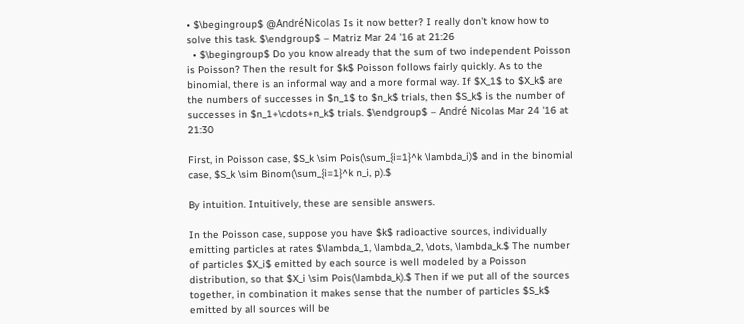• $\begingroup$ @AndréNicolas Is it now better? I really don't know how to solve this task. $\endgroup$ – Matriz Mar 24 '16 at 21:26
  • $\begingroup$ Do you know already that the sum of two independent Poisson is Poisson? Then the result for $k$ Poisson follows fairly quickly. As to the binomial, there is an informal way and a more formal way. If $X_1$ to $X_k$ are the numbers of successes in $n_1$ to $n_k$ trials, then $S_k$ is the number of successes in $n_1+\cdots+n_k$ trials. $\endgroup$ – André Nicolas Mar 24 '16 at 21:30

First, in Poisson case, $S_k \sim Pois(\sum_{i=1}^k \lambda_i)$ and in the binomial case, $S_k \sim Binom(\sum_{i=1}^k n_i, p).$

By intuition. Intuitively, these are sensible answers.

In the Poisson case, suppose you have $k$ radioactive sources, individually emitting particles at rates $\lambda_1, \lambda_2, \dots, \lambda_k.$ The number of particles $X_i$ emitted by each source is well modeled by a Poisson distribution, so that $X_i \sim Pois(\lambda_k).$ Then if we put all of the sources together, in combination it makes sense that the number of particles $S_k$ emitted by all sources will be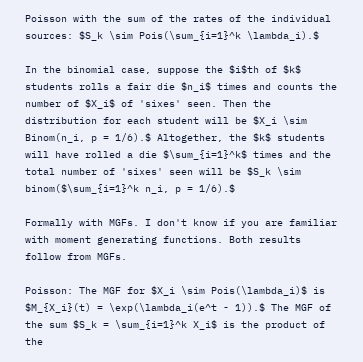Poisson with the sum of the rates of the individual sources: $S_k \sim Pois(\sum_{i=1}^k \lambda_i).$

In the binomial case, suppose the $i$th of $k$ students rolls a fair die $n_i$ times and counts the number of $X_i$ of 'sixes' seen. Then the distribution for each student will be $X_i \sim Binom(n_i, p = 1/6).$ Altogether, the $k$ students will have rolled a die $\sum_{i=1}^k$ times and the total number of 'sixes' seen will be $S_k \sim binom($\sum_{i=1}^k n_i, p = 1/6).$

Formally with MGFs. I don't know if you are familiar with moment generating functions. Both results follow from MGFs.

Poisson: The MGF for $X_i \sim Pois(\lambda_i)$ is $M_{X_i}(t) = \exp(\lambda_i(e^t - 1)).$ The MGF of the sum $S_k = \sum_{i=1}^k X_i$ is the product of the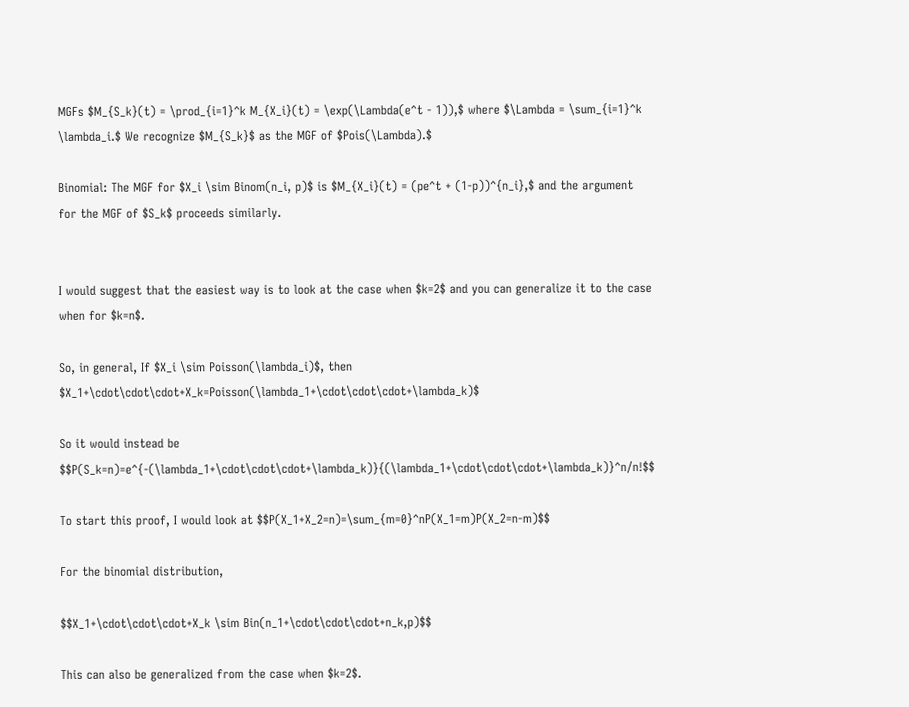MGFs $M_{S_k}(t) = \prod_{i=1}^k M_{X_i}(t) = \exp(\Lambda(e^t - 1)),$ where $\Lambda = \sum_{i=1}^k \lambda_i.$ We recognize $M_{S_k}$ as the MGF of $Pois(\Lambda).$

Binomial: The MGF for $X_i \sim Binom(n_i, p)$ is $M_{X_i}(t) = (pe^t + (1-p))^{n_i},$ and the argument for the MGF of $S_k$ proceeds similarly.


I would suggest that the easiest way is to look at the case when $k=2$ and you can generalize it to the case when for $k=n$.

So, in general, If $X_i \sim Poisson(\lambda_i)$, then $X_1+\cdot\cdot\cdot+X_k=Poisson(\lambda_1+\cdot\cdot\cdot+\lambda_k)$

So it would instead be $$P(S_k=n)=e^{-(\lambda_1+\cdot\cdot\cdot+\lambda_k)}{(\lambda_1+\cdot\cdot\cdot+\lambda_k)}^n/n!$$

To start this proof, I would look at $$P(X_1+X_2=n)=\sum_{m=0}^nP(X_1=m)P(X_2=n-m)$$

For the binomial distribution,

$$X_1+\cdot\cdot\cdot+X_k \sim Bin(n_1+\cdot\cdot\cdot+n_k,p)$$

This can also be generalized from the case when $k=2$.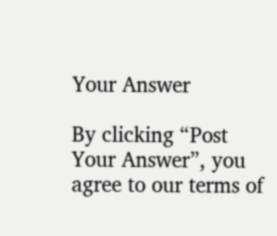Your Answer

By clicking “Post Your Answer”, you agree to our terms of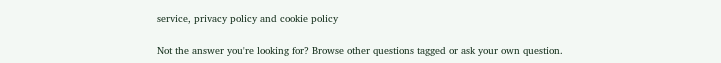service, privacy policy and cookie policy

Not the answer you're looking for? Browse other questions tagged or ask your own question.